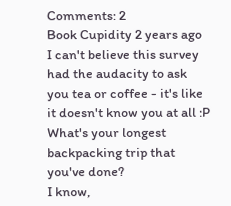Comments: 2
Book Cupidity 2 years ago
I can't believe this survey had the audacity to ask you tea or coffee - it's like it doesn't know you at all :P
What's your longest backpacking trip that you've done?
I know,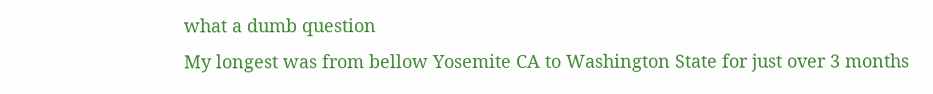what a dumb question
My longest was from bellow Yosemite CA to Washington State for just over 3 months